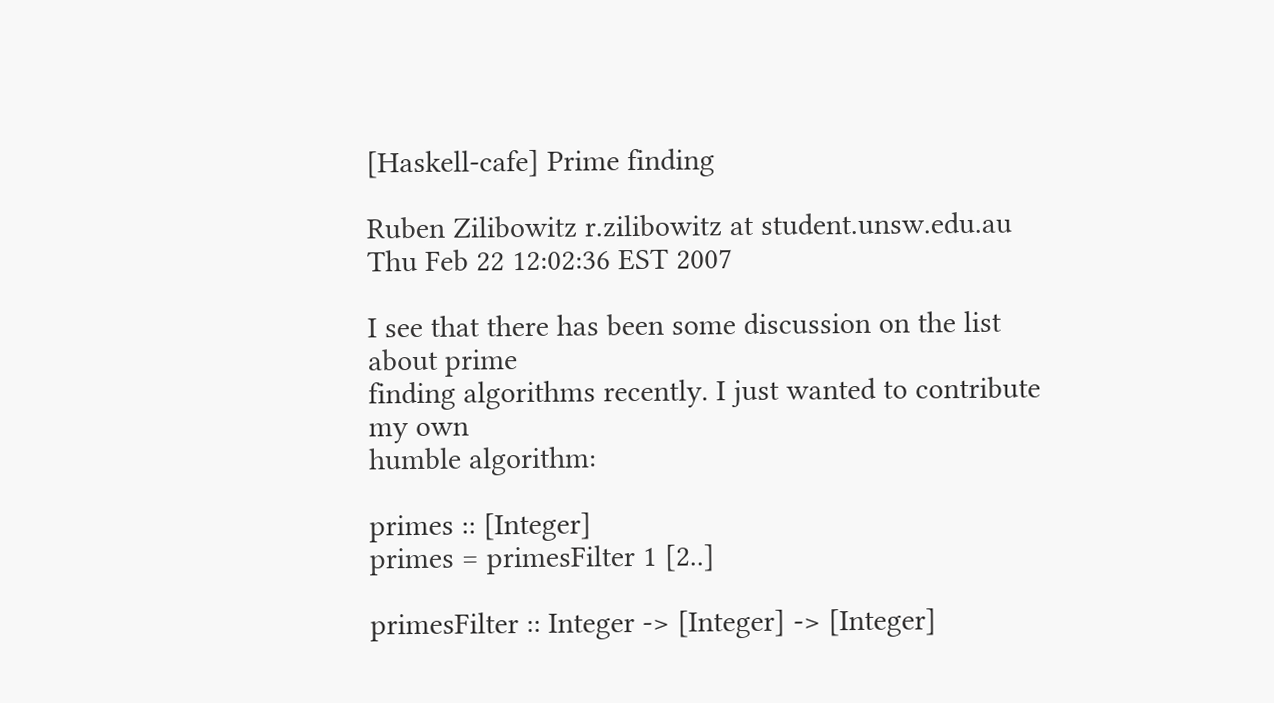[Haskell-cafe] Prime finding

Ruben Zilibowitz r.zilibowitz at student.unsw.edu.au
Thu Feb 22 12:02:36 EST 2007

I see that there has been some discussion on the list about prime
finding algorithms recently. I just wanted to contribute my own
humble algorithm:

primes :: [Integer]
primes = primesFilter 1 [2..]

primesFilter :: Integer -> [Integer] -> [Integer]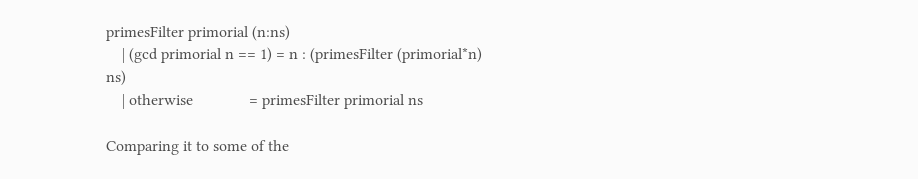primesFilter primorial (n:ns)
    | (gcd primorial n == 1) = n : (primesFilter (primorial*n) ns)
    | otherwise              = primesFilter primorial ns

Comparing it to some of the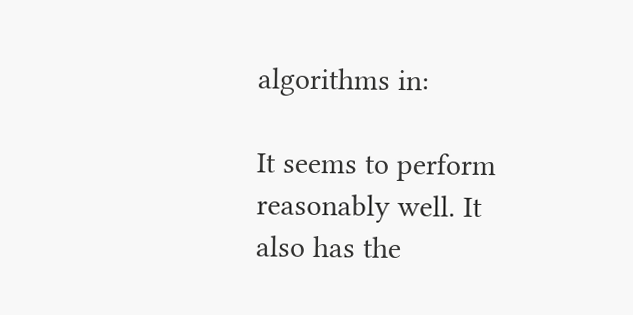algorithms in:

It seems to perform reasonably well. It also has the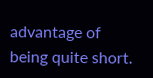advantage of
being quite short.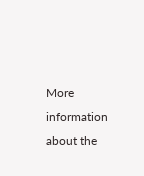More information about the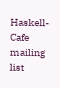Haskell-Cafe mailing list